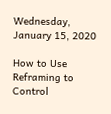Wednesday, January 15, 2020

How to Use Reframing to Control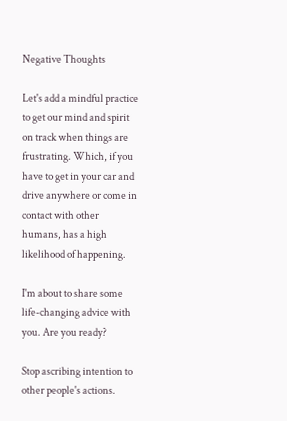Negative Thoughts

Let's add a mindful practice to get our mind and spirit on track when things are frustrating. Which, if you have to get in your car and drive anywhere or come in contact with other humans, has a high likelihood of happening.

I'm about to share some life-changing advice with you. Are you ready?

Stop ascribing intention to other people's actions.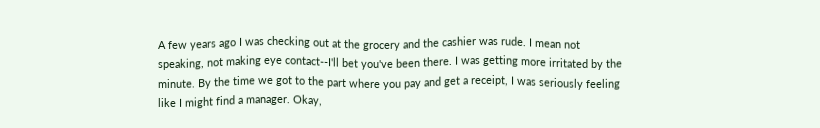A few years ago I was checking out at the grocery and the cashier was rude. I mean not speaking, not making eye contact--I'll bet you've been there. I was getting more irritated by the minute. By the time we got to the part where you pay and get a receipt, I was seriously feeling like I might find a manager. Okay,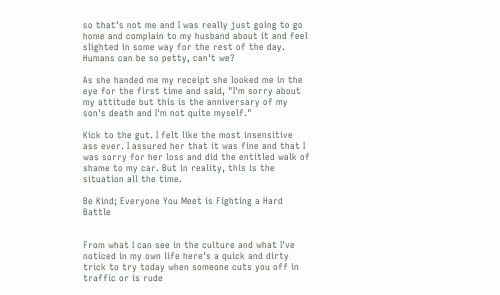so that's not me and I was really just going to go home and complain to my husband about it and feel slighted in some way for the rest of the day. Humans can be so petty, can't we?

As she handed me my receipt she looked me in the eye for the first time and said, "I'm sorry about my attitude but this is the anniversary of my son's death and I'm not quite myself."

Kick to the gut. I felt like the most insensitive ass ever. I assured her that it was fine and that I was sorry for her loss and did the entitled walk of shame to my car. But in reality, this is the situation all the time.

Be Kind; Everyone You Meet is Fighting a Hard Battle


From what I can see in the culture and what I've noticed in my own life here's a quick and dirty trick to try today when someone cuts you off in traffic or is rude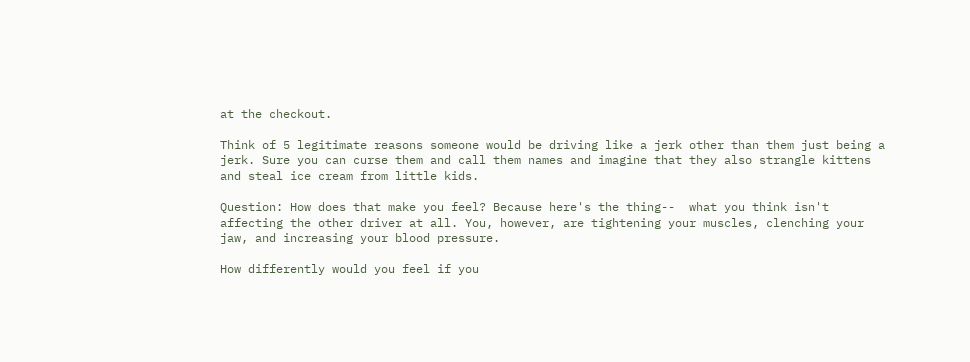at the checkout.

Think of 5 legitimate reasons someone would be driving like a jerk other than them just being a jerk. Sure you can curse them and call them names and imagine that they also strangle kittens and steal ice cream from little kids.

Question: How does that make you feel? Because here's the thing--  what you think isn't affecting the other driver at all. You, however, are tightening your muscles, clenching your jaw, and increasing your blood pressure.

How differently would you feel if you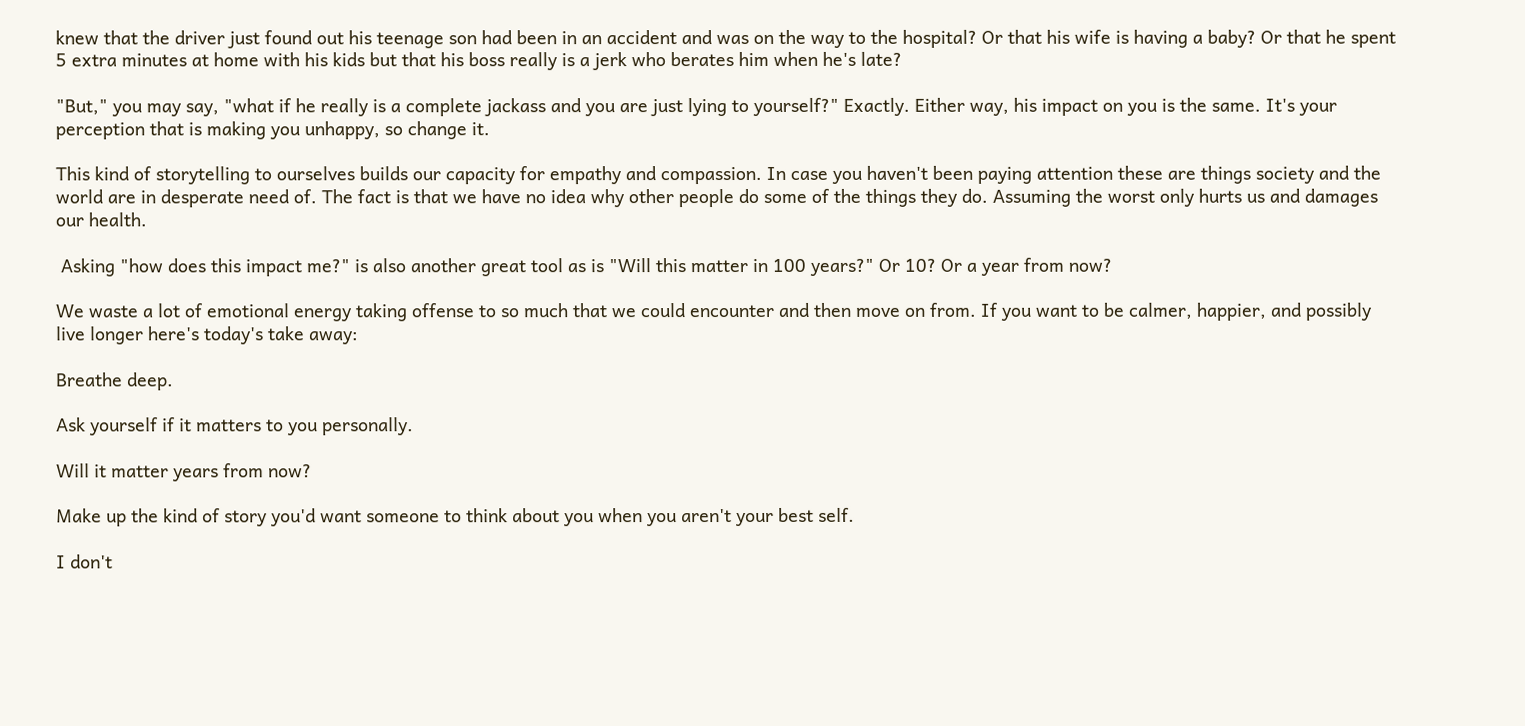knew that the driver just found out his teenage son had been in an accident and was on the way to the hospital? Or that his wife is having a baby? Or that he spent 5 extra minutes at home with his kids but that his boss really is a jerk who berates him when he's late?

"But," you may say, "what if he really is a complete jackass and you are just lying to yourself?" Exactly. Either way, his impact on you is the same. It's your perception that is making you unhappy, so change it.

This kind of storytelling to ourselves builds our capacity for empathy and compassion. In case you haven't been paying attention these are things society and the world are in desperate need of. The fact is that we have no idea why other people do some of the things they do. Assuming the worst only hurts us and damages our health.

 Asking "how does this impact me?" is also another great tool as is "Will this matter in 100 years?" Or 10? Or a year from now?

We waste a lot of emotional energy taking offense to so much that we could encounter and then move on from. If you want to be calmer, happier, and possibly live longer here's today's take away:

Breathe deep.

Ask yourself if it matters to you personally.

Will it matter years from now?

Make up the kind of story you'd want someone to think about you when you aren't your best self.

I don't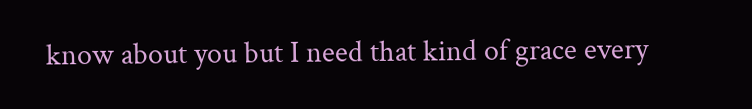know about you but I need that kind of grace every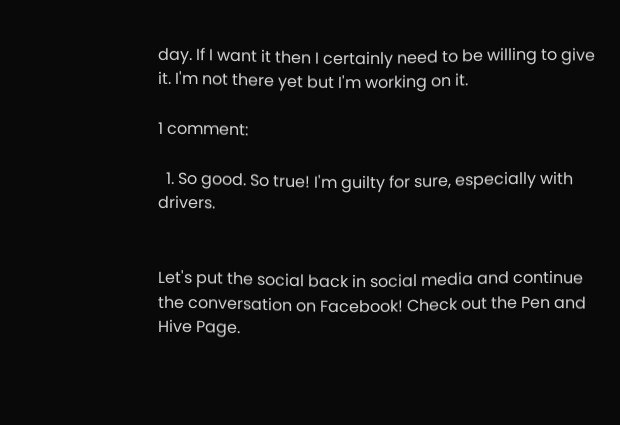day. If I want it then I certainly need to be willing to give it. I'm not there yet but I'm working on it.

1 comment:

  1. So good. So true! I'm guilty for sure, especially with drivers.


Let's put the social back in social media and continue the conversation on Facebook! Check out the Pen and Hive Page.